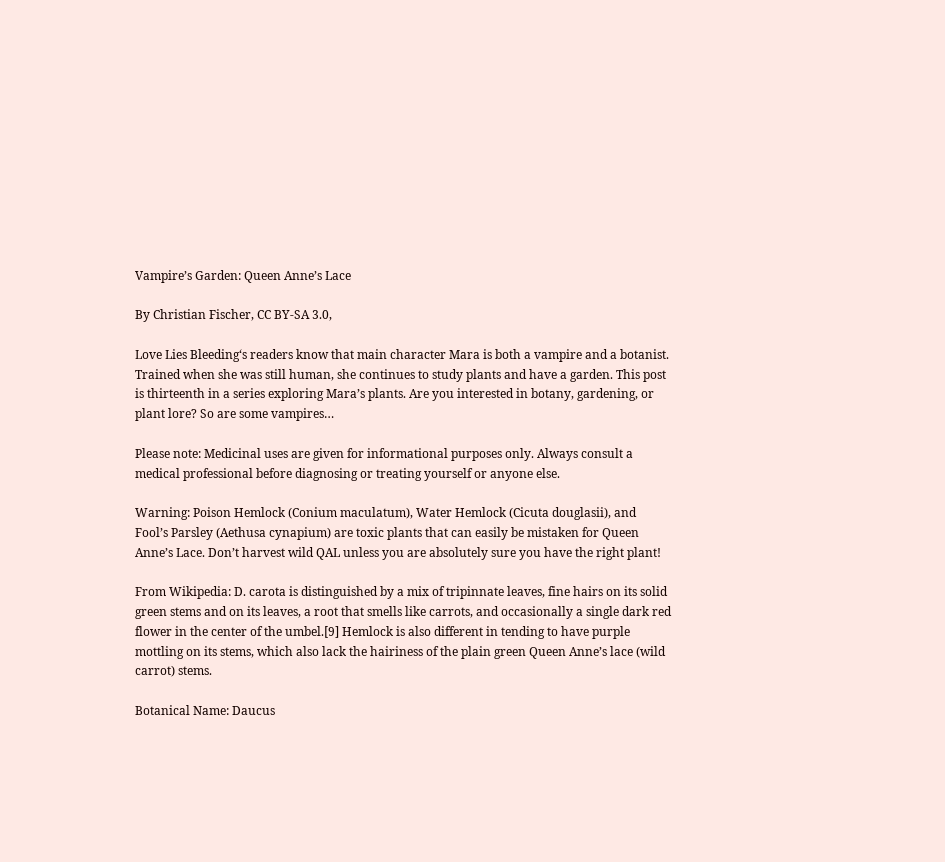Vampire’s Garden: Queen Anne’s Lace

By Christian Fischer, CC BY-SA 3.0,

Love Lies Bleeding‘s readers know that main character Mara is both a vampire and a botanist. Trained when she was still human, she continues to study plants and have a garden. This post is thirteenth in a series exploring Mara’s plants. Are you interested in botany, gardening, or plant lore? So are some vampires…

Please note: Medicinal uses are given for informational purposes only. Always consult a medical professional before diagnosing or treating yourself or anyone else.

Warning: Poison Hemlock (Conium maculatum), Water Hemlock (Cicuta douglasii), and Fool’s Parsley (Aethusa cynapium) are toxic plants that can easily be mistaken for Queen Anne’s Lace. Don’t harvest wild QAL unless you are absolutely sure you have the right plant!

From Wikipedia: D. carota is distinguished by a mix of tripinnate leaves, fine hairs on its solid green stems and on its leaves, a root that smells like carrots, and occasionally a single dark red flower in the center of the umbel.[9] Hemlock is also different in tending to have purple mottling on its stems, which also lack the hairiness of the plain green Queen Anne’s lace (wild carrot) stems.

Botanical Name: Daucus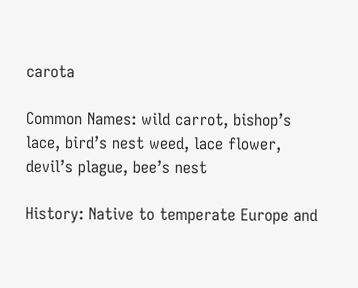carota

Common Names: wild carrot, bishop’s lace, bird’s nest weed, lace flower, devil’s plague, bee’s nest

History: Native to temperate Europe and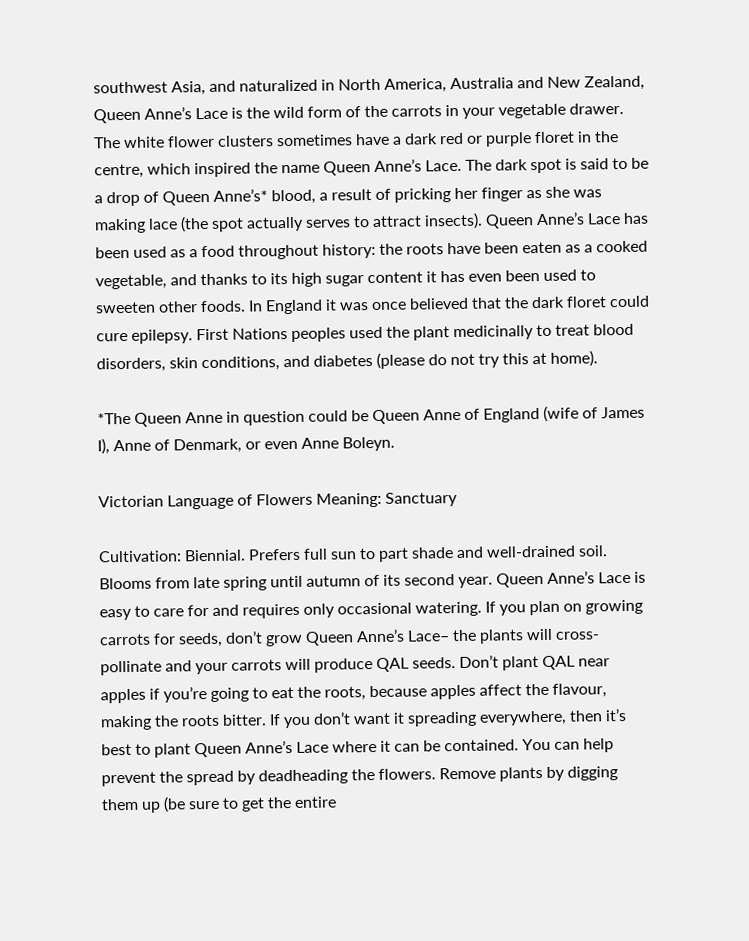southwest Asia, and naturalized in North America, Australia and New Zealand, Queen Anne’s Lace is the wild form of the carrots in your vegetable drawer. The white flower clusters sometimes have a dark red or purple floret in the centre, which inspired the name Queen Anne’s Lace. The dark spot is said to be a drop of Queen Anne’s* blood, a result of pricking her finger as she was making lace (the spot actually serves to attract insects). Queen Anne’s Lace has been used as a food throughout history: the roots have been eaten as a cooked vegetable, and thanks to its high sugar content it has even been used to sweeten other foods. In England it was once believed that the dark floret could cure epilepsy. First Nations peoples used the plant medicinally to treat blood disorders, skin conditions, and diabetes (please do not try this at home).

*The Queen Anne in question could be Queen Anne of England (wife of James I), Anne of Denmark, or even Anne Boleyn.

Victorian Language of Flowers Meaning: Sanctuary

Cultivation: Biennial. Prefers full sun to part shade and well-drained soil. Blooms from late spring until autumn of its second year. Queen Anne’s Lace is easy to care for and requires only occasional watering. If you plan on growing carrots for seeds, don’t grow Queen Anne’s Lace– the plants will cross-pollinate and your carrots will produce QAL seeds. Don’t plant QAL near apples if you’re going to eat the roots, because apples affect the flavour, making the roots bitter. If you don’t want it spreading everywhere, then it’s best to plant Queen Anne’s Lace where it can be contained. You can help prevent the spread by deadheading the flowers. Remove plants by digging them up (be sure to get the entire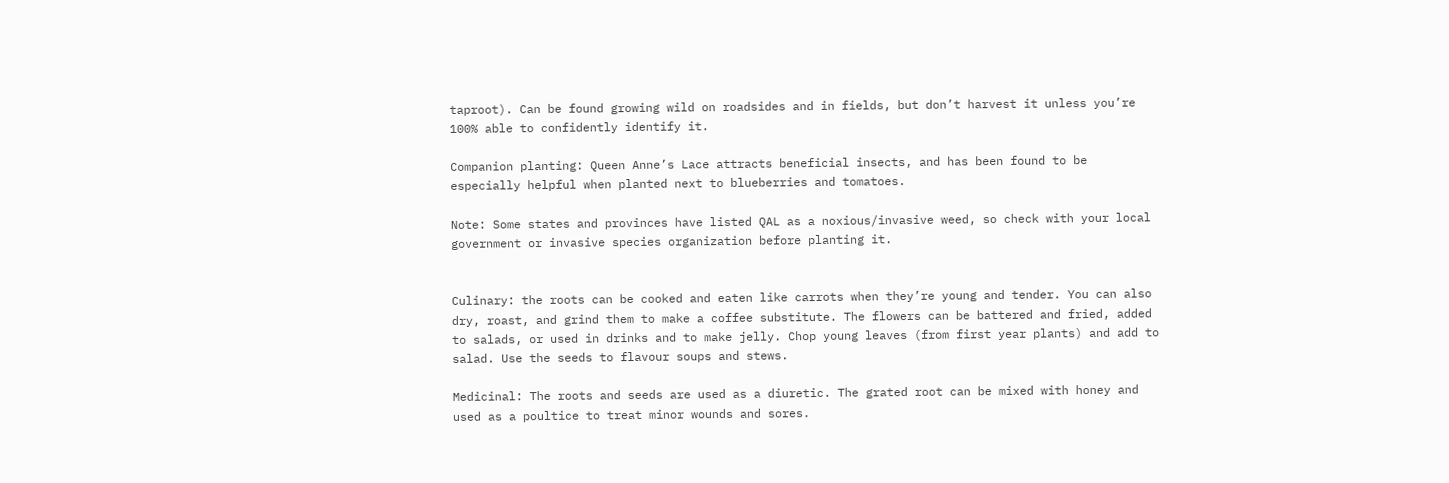taproot). Can be found growing wild on roadsides and in fields, but don’t harvest it unless you’re 100% able to confidently identify it.

Companion planting: Queen Anne’s Lace attracts beneficial insects, and has been found to be especially helpful when planted next to blueberries and tomatoes.

Note: Some states and provinces have listed QAL as a noxious/invasive weed, so check with your local government or invasive species organization before planting it.


Culinary: the roots can be cooked and eaten like carrots when they’re young and tender. You can also dry, roast, and grind them to make a coffee substitute. The flowers can be battered and fried, added to salads, or used in drinks and to make jelly. Chop young leaves (from first year plants) and add to salad. Use the seeds to flavour soups and stews.

Medicinal: The roots and seeds are used as a diuretic. The grated root can be mixed with honey and used as a poultice to treat minor wounds and sores.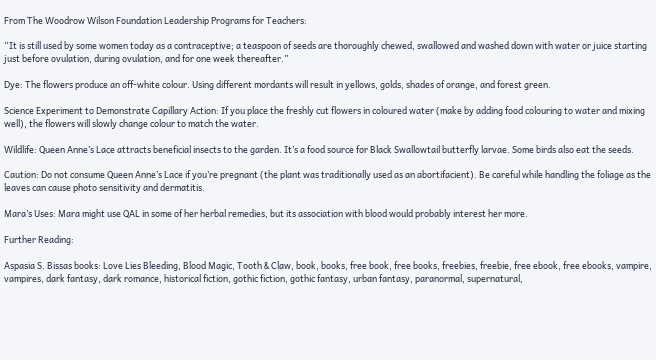From The Woodrow Wilson Foundation Leadership Programs for Teachers:

“It is still used by some women today as a contraceptive; a teaspoon of seeds are thoroughly chewed, swallowed and washed down with water or juice starting just before ovulation, during ovulation, and for one week thereafter.”

Dye: The flowers produce an off-white colour. Using different mordants will result in yellows, golds, shades of orange, and forest green.

Science Experiment to Demonstrate Capillary Action: If you place the freshly cut flowers in coloured water (make by adding food colouring to water and mixing well), the flowers will slowly change colour to match the water.

Wildlife: Queen Anne’s Lace attracts beneficial insects to the garden. It’s a food source for Black Swallowtail butterfly larvae. Some birds also eat the seeds.

Caution: Do not consume Queen Anne’s Lace if you’re pregnant (the plant was traditionally used as an abortifacient). Be careful while handling the foliage as the leaves can cause photo sensitivity and dermatitis.

Mara’s Uses: Mara might use QAL in some of her herbal remedies, but its association with blood would probably interest her more.

Further Reading:

Aspasia S. Bissas books: Love Lies Bleeding, Blood Magic, Tooth & Claw, book, books, free book, free books, freebies, freebie, free ebook, free ebooks, vampire, vampires, dark fantasy, dark romance, historical fiction, gothic fiction, gothic fantasy, urban fantasy, paranormal, supernatural,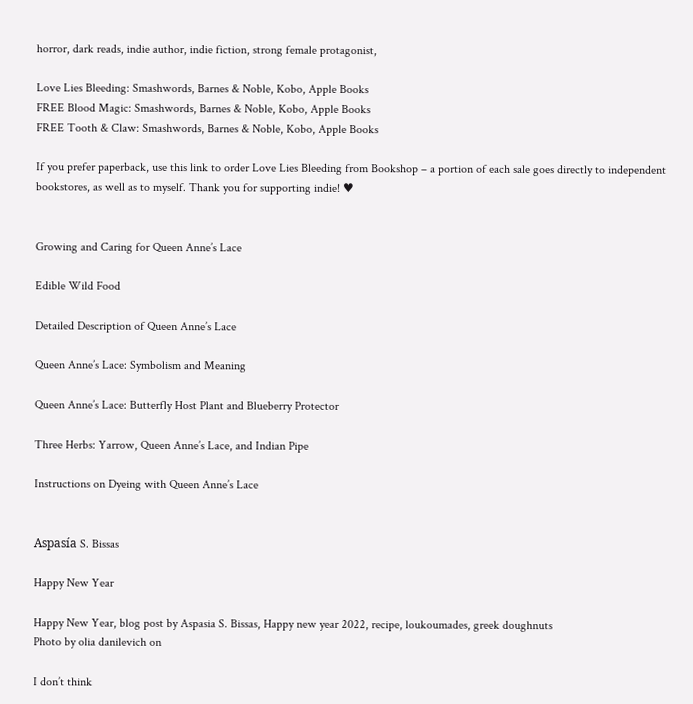horror, dark reads, indie author, indie fiction, strong female protagonist,

Love Lies Bleeding: Smashwords, Barnes & Noble, Kobo, Apple Books
FREE Blood Magic: Smashwords, Barnes & Noble, Kobo, Apple Books
FREE Tooth & Claw: Smashwords, Barnes & Noble, Kobo, Apple Books

If you prefer paperback, use this link to order Love Lies Bleeding from Bookshop – a portion of each sale goes directly to independent bookstores, as well as to myself. Thank you for supporting indie! ♥


Growing and Caring for Queen Anne’s Lace

Edible Wild Food

Detailed Description of Queen Anne’s Lace

Queen Anne’s Lace: Symbolism and Meaning

Queen Anne’s Lace: Butterfly Host Plant and Blueberry Protector

Three Herbs: Yarrow, Queen Anne’s Lace, and Indian Pipe

Instructions on Dyeing with Queen Anne’s Lace


Aspasía S. Bissas

Happy New Year

Happy New Year, blog post by Aspasia S. Bissas, Happy new year 2022, recipe, loukoumades, greek doughnuts
Photo by olia danilevich on

I don’t think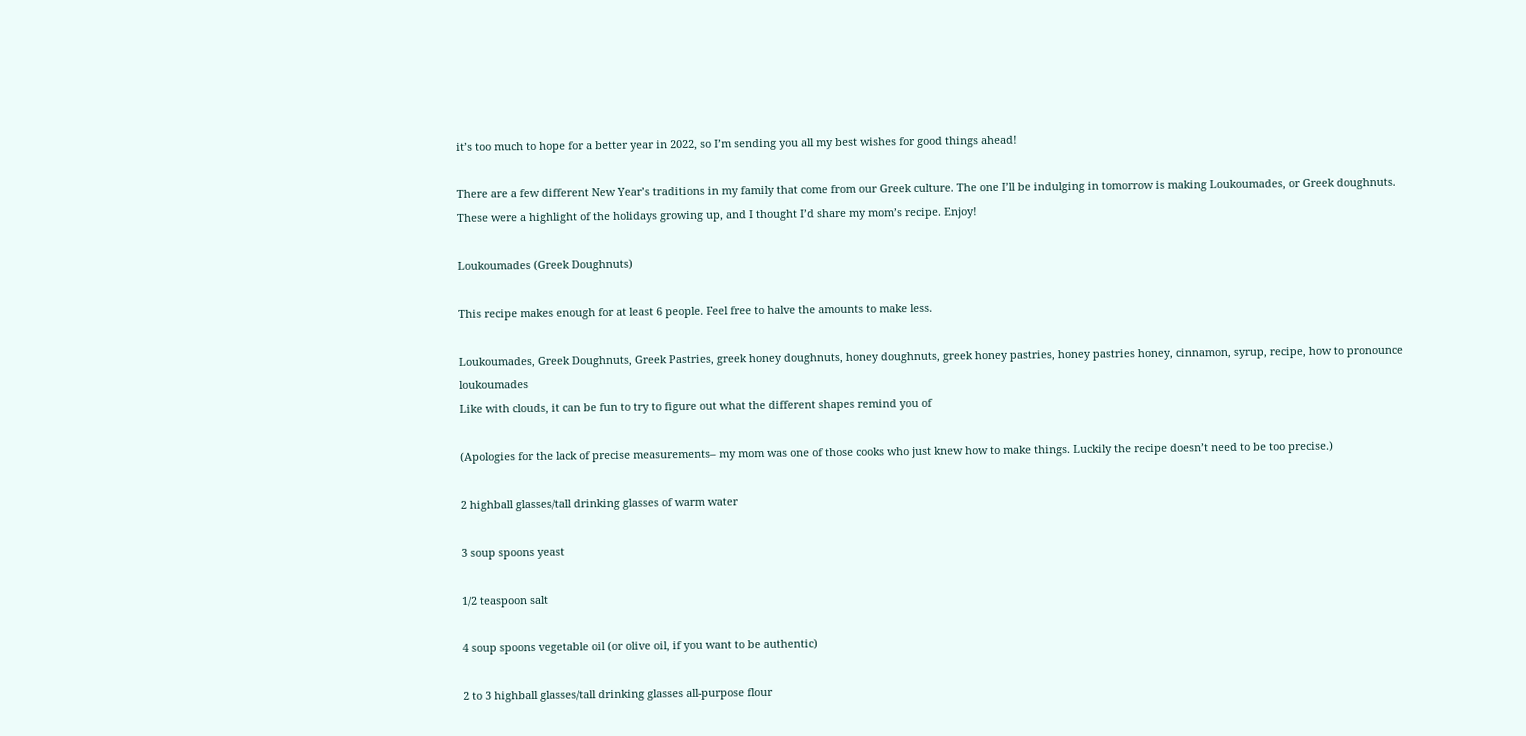it’s too much to hope for a better year in 2022, so I’m sending you all my best wishes for good things ahead!

There are a few different New Year’s traditions in my family that come from our Greek culture. The one I’ll be indulging in tomorrow is making Loukoumades, or Greek doughnuts. These were a highlight of the holidays growing up, and I thought I’d share my mom’s recipe. Enjoy!

Loukoumades (Greek Doughnuts)

This recipe makes enough for at least 6 people. Feel free to halve the amounts to make less.

Loukoumades, Greek Doughnuts, Greek Pastries, greek honey doughnuts, honey doughnuts, greek honey pastries, honey pastries honey, cinnamon, syrup, recipe, how to pronounce loukoumades
Like with clouds, it can be fun to try to figure out what the different shapes remind you of

(Apologies for the lack of precise measurements– my mom was one of those cooks who just knew how to make things. Luckily the recipe doesn’t need to be too precise.)

2 highball glasses/tall drinking glasses of warm water

3 soup spoons yeast

1/2 teaspoon salt

4 soup spoons vegetable oil (or olive oil, if you want to be authentic)

2 to 3 highball glasses/tall drinking glasses all-purpose flour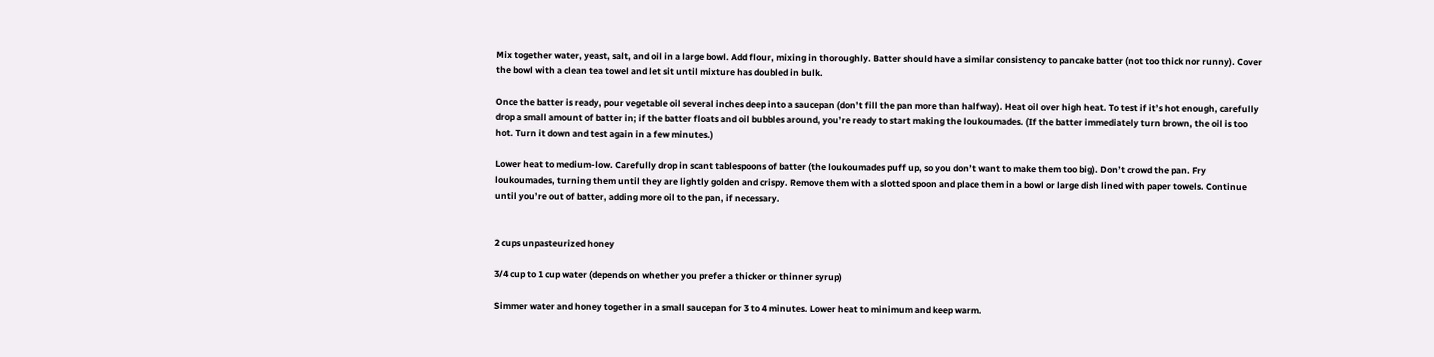Mix together water, yeast, salt, and oil in a large bowl. Add flour, mixing in thoroughly. Batter should have a similar consistency to pancake batter (not too thick nor runny). Cover the bowl with a clean tea towel and let sit until mixture has doubled in bulk.

Once the batter is ready, pour vegetable oil several inches deep into a saucepan (don’t fill the pan more than halfway). Heat oil over high heat. To test if it’s hot enough, carefully drop a small amount of batter in; if the batter floats and oil bubbles around, you’re ready to start making the loukoumades. (If the batter immediately turn brown, the oil is too hot. Turn it down and test again in a few minutes.)

Lower heat to medium-low. Carefully drop in scant tablespoons of batter (the loukoumades puff up, so you don’t want to make them too big). Don’t crowd the pan. Fry loukoumades, turning them until they are lightly golden and crispy. Remove them with a slotted spoon and place them in a bowl or large dish lined with paper towels. Continue until you’re out of batter, adding more oil to the pan, if necessary.


2 cups unpasteurized honey

3/4 cup to 1 cup water (depends on whether you prefer a thicker or thinner syrup)

Simmer water and honey together in a small saucepan for 3 to 4 minutes. Lower heat to minimum and keep warm.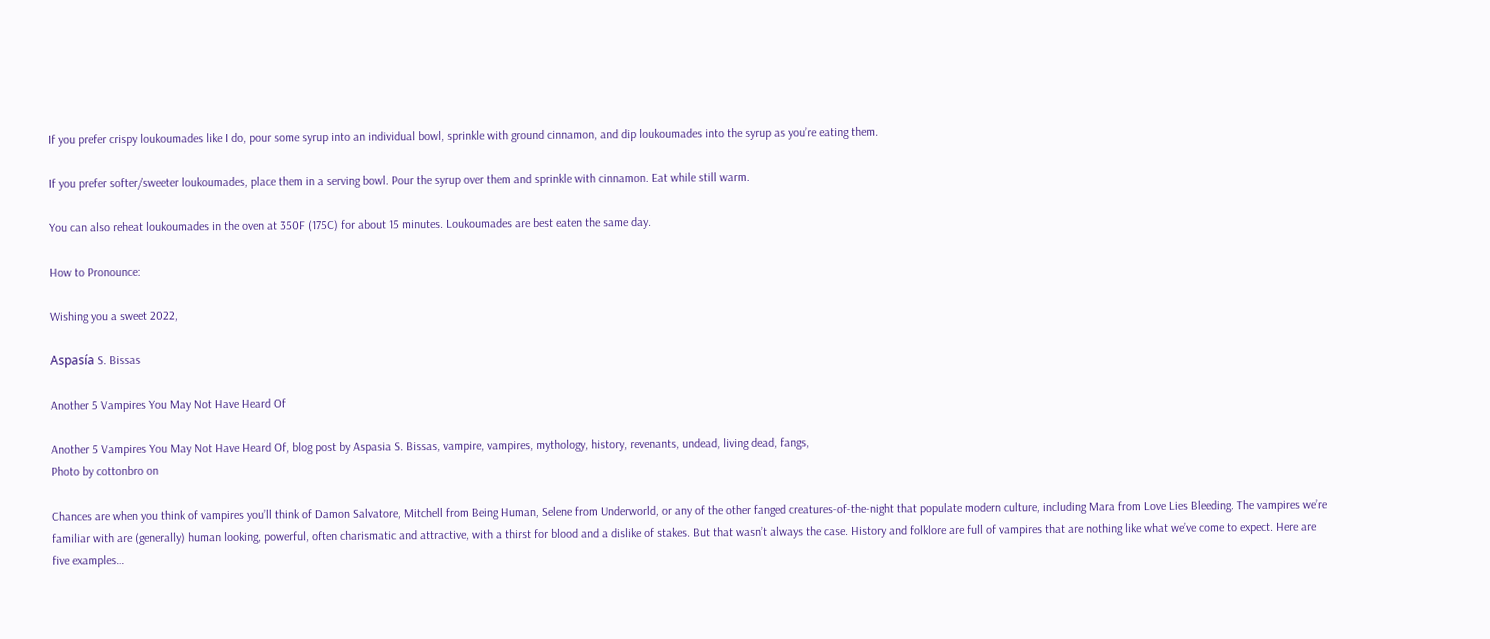If you prefer crispy loukoumades like I do, pour some syrup into an individual bowl, sprinkle with ground cinnamon, and dip loukoumades into the syrup as you’re eating them.

If you prefer softer/sweeter loukoumades, place them in a serving bowl. Pour the syrup over them and sprinkle with cinnamon. Eat while still warm.

You can also reheat loukoumades in the oven at 350F (175C) for about 15 minutes. Loukoumades are best eaten the same day.

How to Pronounce:

Wishing you a sweet 2022,

Aspasía S. Bissas

Another 5 Vampires You May Not Have Heard Of

Another 5 Vampires You May Not Have Heard Of, blog post by Aspasia S. Bissas, vampire, vampires, mythology, history, revenants, undead, living dead, fangs,
Photo by cottonbro on

Chances are when you think of vampires you’ll think of Damon Salvatore, Mitchell from Being Human, Selene from Underworld, or any of the other fanged creatures-of-the-night that populate modern culture, including Mara from Love Lies Bleeding. The vampires we’re familiar with are (generally) human looking, powerful, often charismatic and attractive, with a thirst for blood and a dislike of stakes. But that wasn’t always the case. History and folklore are full of vampires that are nothing like what we’ve come to expect. Here are five examples…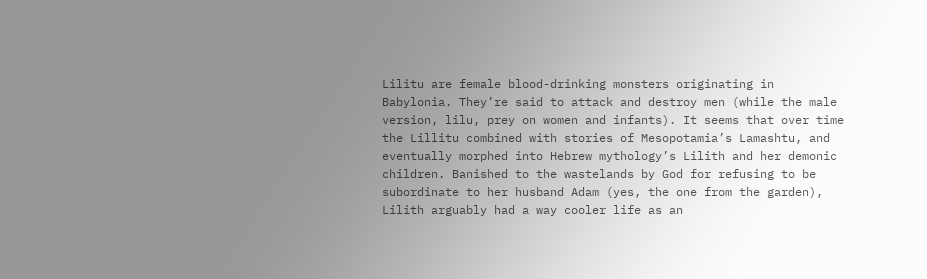Lilitu are female blood-drinking monsters originating in Babylonia. They’re said to attack and destroy men (while the male version, lilu, prey on women and infants). It seems that over time the Lillitu combined with stories of Mesopotamia’s Lamashtu, and eventually morphed into Hebrew mythology’s Lilith and her demonic children. Banished to the wastelands by God for refusing to be subordinate to her husband Adam (yes, the one from the garden), Lilith arguably had a way cooler life as an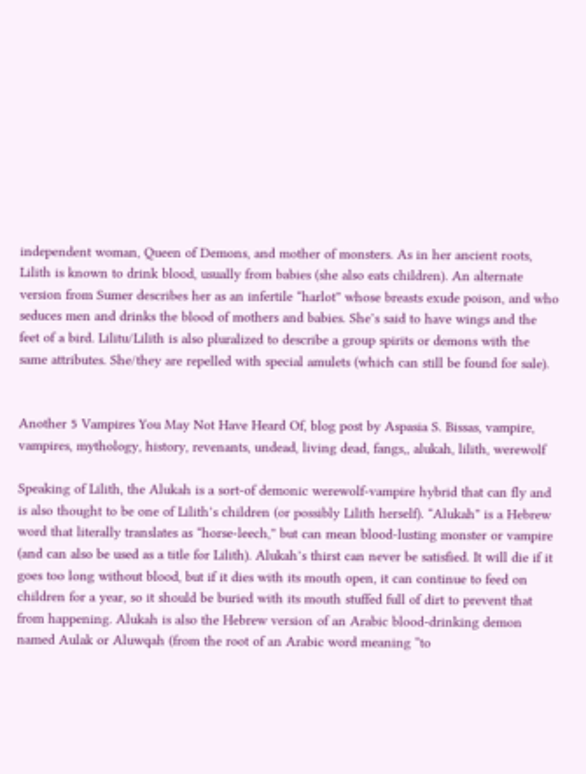independent woman, Queen of Demons, and mother of monsters. As in her ancient roots, Lilith is known to drink blood, usually from babies (she also eats children). An alternate version from Sumer describes her as an infertile “harlot” whose breasts exude poison, and who seduces men and drinks the blood of mothers and babies. She’s said to have wings and the feet of a bird. Lilitu/Lilith is also pluralized to describe a group spirits or demons with the same attributes. She/they are repelled with special amulets (which can still be found for sale).


Another 5 Vampires You May Not Have Heard Of, blog post by Aspasia S. Bissas, vampire, vampires, mythology, history, revenants, undead, living dead, fangs,, alukah, lilith, werewolf

Speaking of Lilith, the Alukah is a sort-of demonic werewolf-vampire hybrid that can fly and is also thought to be one of Lilith’s children (or possibly Lilith herself). “Alukah” is a Hebrew word that literally translates as “horse-leech,” but can mean blood-lusting monster or vampire (and can also be used as a title for Lilith). Alukah’s thirst can never be satisfied. It will die if it goes too long without blood, but if it dies with its mouth open, it can continue to feed on children for a year, so it should be buried with its mouth stuffed full of dirt to prevent that from happening. Alukah is also the Hebrew version of an Arabic blood-drinking demon named Aulak or Aluwqah (from the root of an Arabic word meaning “to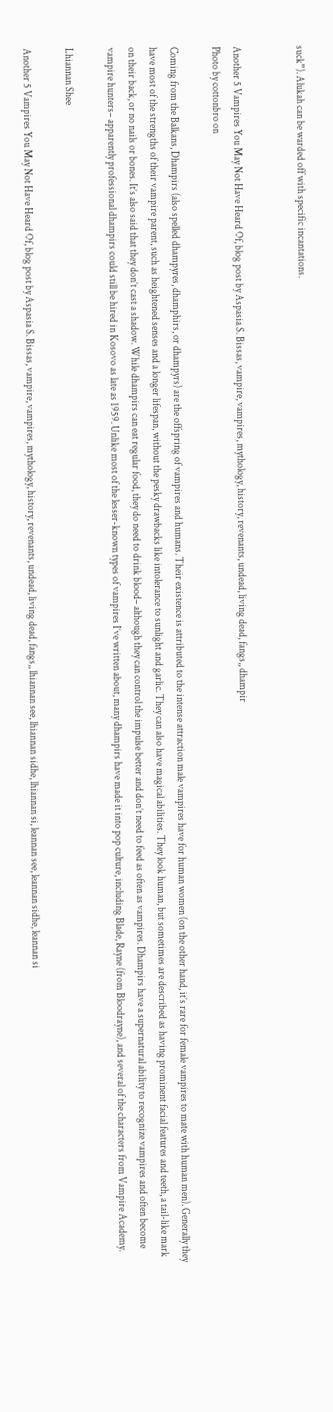suck”). Alukah can be warded off with specific incantations.


Another 5 Vampires You May Not Have Heard Of, blog post by Aspasia S. Bissas, vampire, vampires, mythology, history, revenants, undead, living dead, fangs,, dhampir
Photo by cottonbro on

Coming from the Balkans, Dhampirs (also spelled dhampyres, dhamphirs, or dhampyrs) are the offspring of vampires and humans. Their existence is attributed to the intense attraction male vampires have for human women (on the other hand, it’s rare for female vampires to mate with human men). Generally they have most of the strengths of their vampire parent, such as heightened senses and a longer lifespan, without the pesky drawbacks like intolerance to sunlight and garlic. They can also have magical abilities. They look human, but sometimes are described as having prominent facial features and teeth, a tail-like mark on their back, or no nails or bones. It’s also said that they don’t cast a shadow. While dhampirs can eat regular food, they do need to drink blood– although they can control the impulse better and don’t need to feed as often as vampires. Dhampirs have a supernatural ability to recognize vampires and often become vampire hunters– apparently professional dhampirs could still be hired in Kosovo as late as 1959. Unlike most of the lesser-known types of vampires I’ve written about, many dhampirs have made it into pop culture, including Blade, Rayne (from Bloodrayne), and several of the characters from Vampire Academy.

Lhiannan Shee

Another 5 Vampires You May Not Have Heard Of, blog post by Aspasia S. Bissas, vampire, vampires, mythology, history, revenants, undead, living dead, fangs,, lhiannan see, lhiannan sidhe, lhiannan si, leannan see, leannan sidhe, leannan si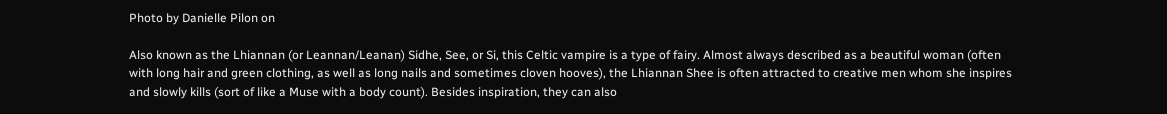Photo by Danielle Pilon on

Also known as the Lhiannan (or Leannan/Leanan) Sidhe, See, or Si, this Celtic vampire is a type of fairy. Almost always described as a beautiful woman (often with long hair and green clothing, as well as long nails and sometimes cloven hooves), the Lhiannan Shee is often attracted to creative men whom she inspires and slowly kills (sort of like a Muse with a body count). Besides inspiration, they can also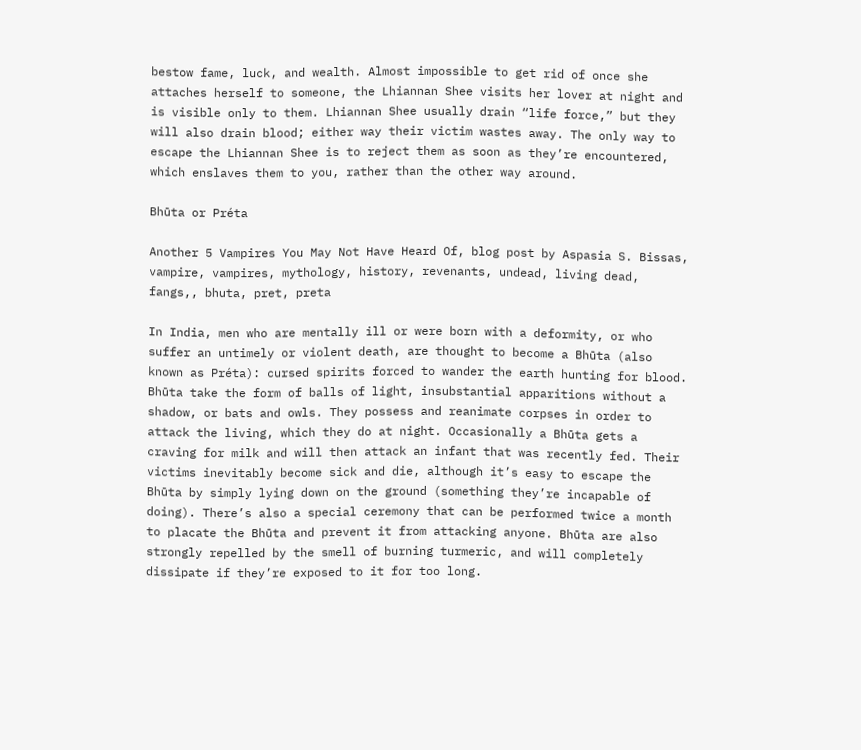bestow fame, luck, and wealth. Almost impossible to get rid of once she attaches herself to someone, the Lhiannan Shee visits her lover at night and is visible only to them. Lhiannan Shee usually drain “life force,” but they will also drain blood; either way their victim wastes away. The only way to escape the Lhiannan Shee is to reject them as soon as they’re encountered, which enslaves them to you, rather than the other way around.

Bhūta or Préta

Another 5 Vampires You May Not Have Heard Of, blog post by Aspasia S. Bissas, vampire, vampires, mythology, history, revenants, undead, living dead, fangs,, bhuta, pret, preta

In India, men who are mentally ill or were born with a deformity, or who suffer an untimely or violent death, are thought to become a Bhūta (also known as Préta): cursed spirits forced to wander the earth hunting for blood. Bhūta take the form of balls of light, insubstantial apparitions without a shadow, or bats and owls. They possess and reanimate corpses in order to attack the living, which they do at night. Occasionally a Bhūta gets a craving for milk and will then attack an infant that was recently fed. Their victims inevitably become sick and die, although it’s easy to escape the Bhūta by simply lying down on the ground (something they’re incapable of doing). There’s also a special ceremony that can be performed twice a month to placate the Bhūta and prevent it from attacking anyone. Bhūta are also strongly repelled by the smell of burning turmeric, and will completely dissipate if they’re exposed to it for too long.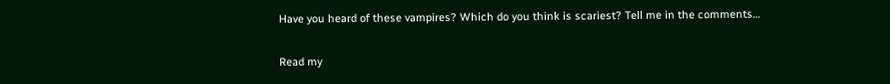Have you heard of these vampires? Which do you think is scariest? Tell me in the comments…

Read my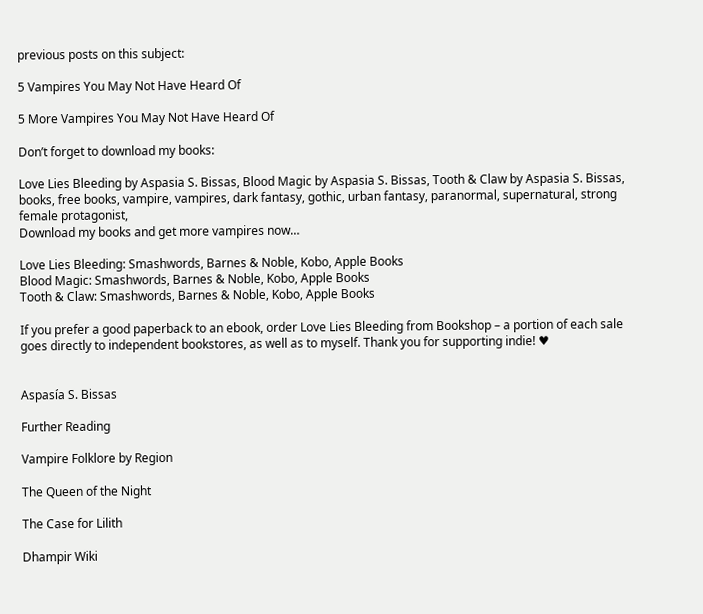previous posts on this subject:

5 Vampires You May Not Have Heard Of

5 More Vampires You May Not Have Heard Of

Don’t forget to download my books:

Love Lies Bleeding by Aspasia S. Bissas, Blood Magic by Aspasia S. Bissas, Tooth & Claw by Aspasia S. Bissas, books, free books, vampire, vampires, dark fantasy, gothic, urban fantasy, paranormal, supernatural, strong female protagonist,
Download my books and get more vampires now…

Love Lies Bleeding: Smashwords, Barnes & Noble, Kobo, Apple Books
Blood Magic: Smashwords, Barnes & Noble, Kobo, Apple Books
Tooth & Claw: Smashwords, Barnes & Noble, Kobo, Apple Books

If you prefer a good paperback to an ebook, order Love Lies Bleeding from Bookshop – a portion of each sale goes directly to independent bookstores, as well as to myself. Thank you for supporting indie! ♥


Aspasía S. Bissas

Further Reading

Vampire Folklore by Region

The Queen of the Night

The Case for Lilith

Dhampir Wiki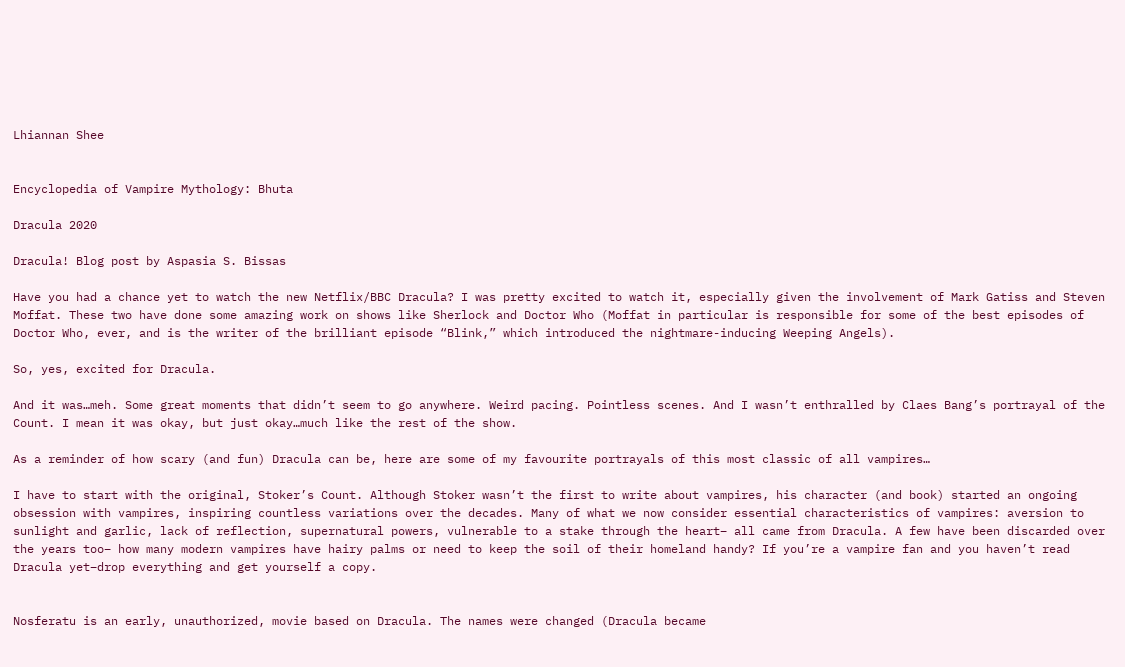Lhiannan Shee


Encyclopedia of Vampire Mythology: Bhuta

Dracula 2020

Dracula! Blog post by Aspasia S. Bissas

Have you had a chance yet to watch the new Netflix/BBC Dracula? I was pretty excited to watch it, especially given the involvement of Mark Gatiss and Steven Moffat. These two have done some amazing work on shows like Sherlock and Doctor Who (Moffat in particular is responsible for some of the best episodes of Doctor Who, ever, and is the writer of the brilliant episode “Blink,” which introduced the nightmare-inducing Weeping Angels).

So, yes, excited for Dracula.

And it was…meh. Some great moments that didn’t seem to go anywhere. Weird pacing. Pointless scenes. And I wasn’t enthralled by Claes Bang’s portrayal of the Count. I mean it was okay, but just okay…much like the rest of the show.

As a reminder of how scary (and fun) Dracula can be, here are some of my favourite portrayals of this most classic of all vampires…

I have to start with the original, Stoker’s Count. Although Stoker wasn’t the first to write about vampires, his character (and book) started an ongoing obsession with vampires, inspiring countless variations over the decades. Many of what we now consider essential characteristics of vampires: aversion to sunlight and garlic, lack of reflection, supernatural powers, vulnerable to a stake through the heart– all came from Dracula. A few have been discarded over the years too– how many modern vampires have hairy palms or need to keep the soil of their homeland handy? If you’re a vampire fan and you haven’t read Dracula yet–drop everything and get yourself a copy.


Nosferatu is an early, unauthorized, movie based on Dracula. The names were changed (Dracula became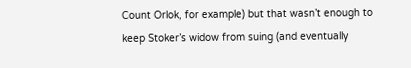Count Orlok, for example) but that wasn’t enough to keep Stoker’s widow from suing (and eventually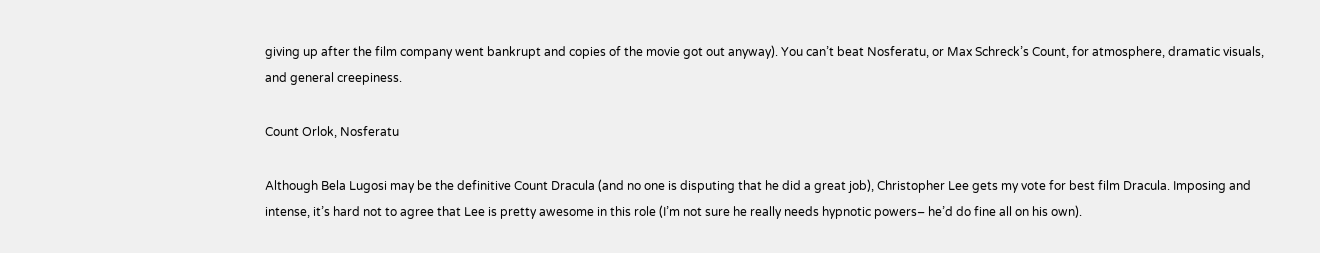giving up after the film company went bankrupt and copies of the movie got out anyway). You can’t beat Nosferatu, or Max Schreck’s Count, for atmosphere, dramatic visuals, and general creepiness.

Count Orlok, Nosferatu

Although Bela Lugosi may be the definitive Count Dracula (and no one is disputing that he did a great job), Christopher Lee gets my vote for best film Dracula. Imposing and intense, it’s hard not to agree that Lee is pretty awesome in this role (I’m not sure he really needs hypnotic powers– he’d do fine all on his own).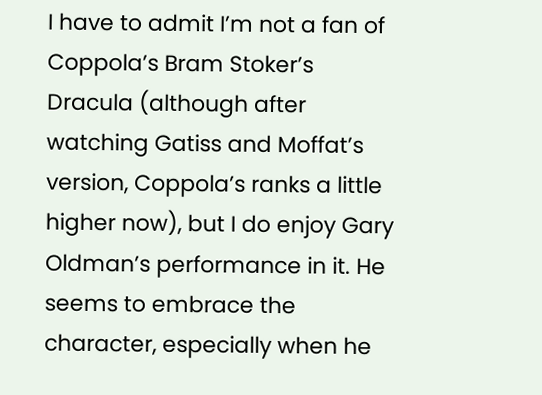I have to admit I’m not a fan of Coppola’s Bram Stoker’s Dracula (although after watching Gatiss and Moffat’s version, Coppola’s ranks a little higher now), but I do enjoy Gary Oldman’s performance in it. He seems to embrace the character, especially when he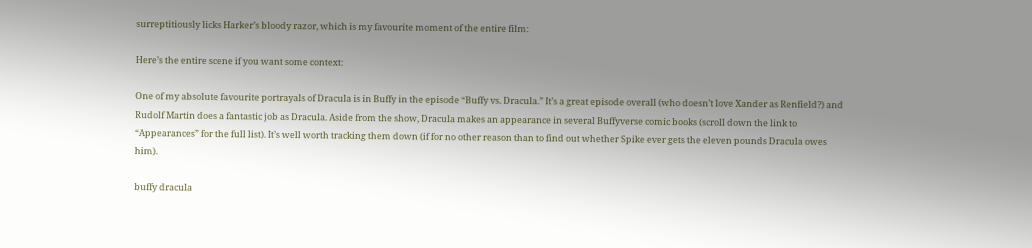surreptitiously licks Harker’s bloody razor, which is my favourite moment of the entire film:

Here’s the entire scene if you want some context:

One of my absolute favourite portrayals of Dracula is in Buffy in the episode “Buffy vs. Dracula.” It’s a great episode overall (who doesn’t love Xander as Renfield?) and Rudolf Martin does a fantastic job as Dracula. Aside from the show, Dracula makes an appearance in several Buffyverse comic books (scroll down the link to “Appearances” for the full list). It’s well worth tracking them down (if for no other reason than to find out whether Spike ever gets the eleven pounds Dracula owes him).

buffy dracula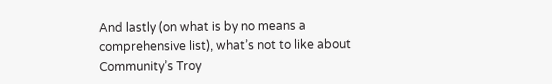And lastly (on what is by no means a comprehensive list), what’s not to like about Community’s Troy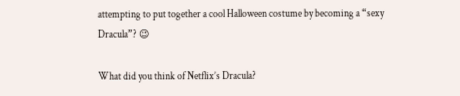attempting to put together a cool Halloween costume by becoming a “sexy Dracula”? 😉

What did you think of Netflix’s Dracula?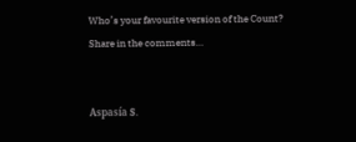Who’s your favourite version of the Count?  Share in the comments…


Aspasía S.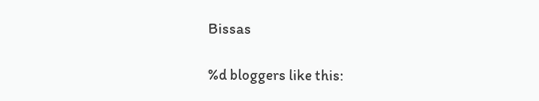Bissas

%d bloggers like this: